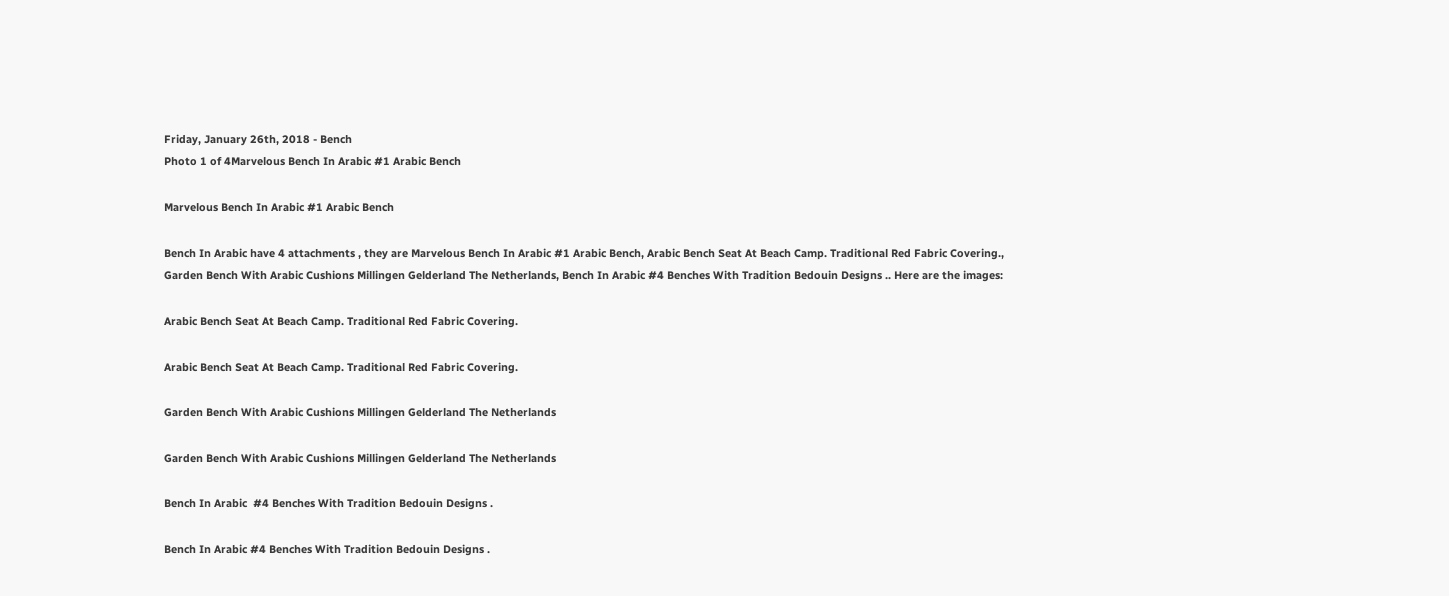Friday, January 26th, 2018 - Bench
Photo 1 of 4Marvelous Bench In Arabic #1 Arabic Bench

Marvelous Bench In Arabic #1 Arabic Bench

Bench In Arabic have 4 attachments , they are Marvelous Bench In Arabic #1 Arabic Bench, Arabic Bench Seat At Beach Camp. Traditional Red Fabric Covering., Garden Bench With Arabic Cushions Millingen Gelderland The Netherlands, Bench In Arabic #4 Benches With Tradition Bedouin Designs .. Here are the images:

Arabic Bench Seat At Beach Camp. Traditional Red Fabric Covering.

Arabic Bench Seat At Beach Camp. Traditional Red Fabric Covering.

Garden Bench With Arabic Cushions Millingen Gelderland The Netherlands

Garden Bench With Arabic Cushions Millingen Gelderland The Netherlands

Bench In Arabic  #4 Benches With Tradition Bedouin Designs .

Bench In Arabic #4 Benches With Tradition Bedouin Designs .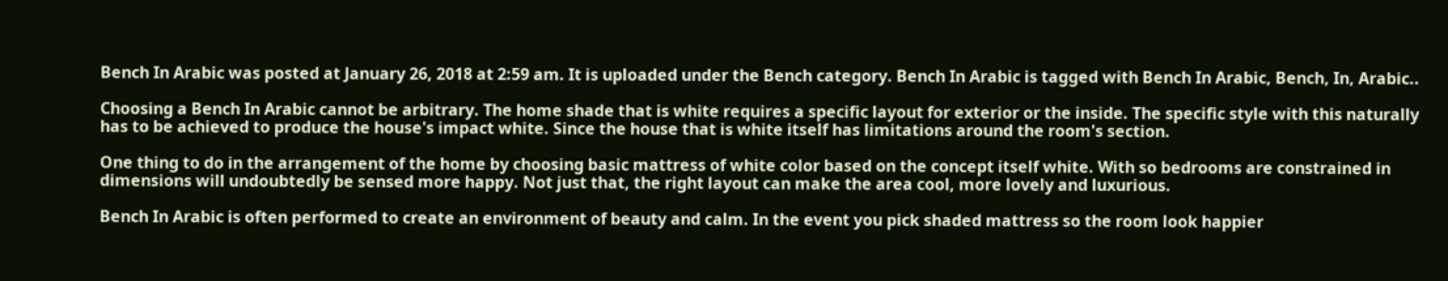Bench In Arabic was posted at January 26, 2018 at 2:59 am. It is uploaded under the Bench category. Bench In Arabic is tagged with Bench In Arabic, Bench, In, Arabic..

Choosing a Bench In Arabic cannot be arbitrary. The home shade that is white requires a specific layout for exterior or the inside. The specific style with this naturally has to be achieved to produce the house's impact white. Since the house that is white itself has limitations around the room's section.

One thing to do in the arrangement of the home by choosing basic mattress of white color based on the concept itself white. With so bedrooms are constrained in dimensions will undoubtedly be sensed more happy. Not just that, the right layout can make the area cool, more lovely and luxurious.

Bench In Arabic is often performed to create an environment of beauty and calm. In the event you pick shaded mattress so the room look happier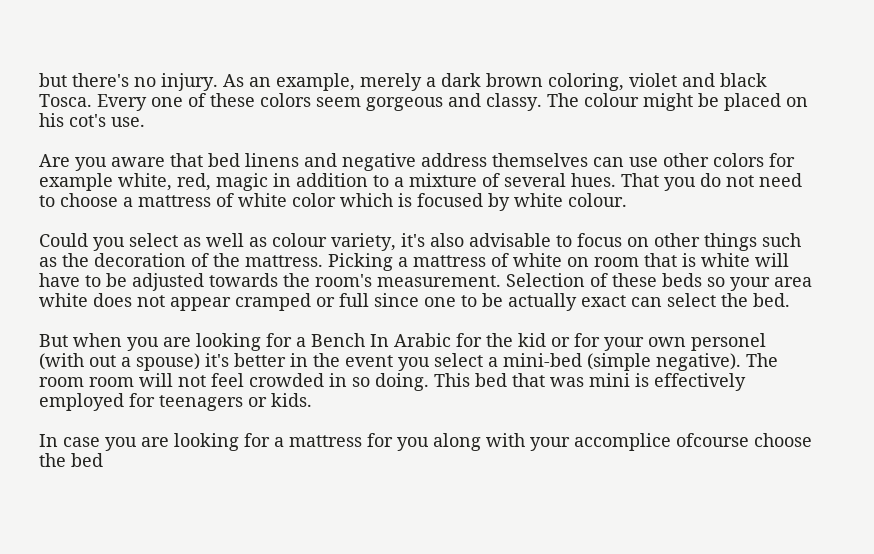but there's no injury. As an example, merely a dark brown coloring, violet and black Tosca. Every one of these colors seem gorgeous and classy. The colour might be placed on his cot's use.

Are you aware that bed linens and negative address themselves can use other colors for example white, red, magic in addition to a mixture of several hues. That you do not need to choose a mattress of white color which is focused by white colour.

Could you select as well as colour variety, it's also advisable to focus on other things such as the decoration of the mattress. Picking a mattress of white on room that is white will have to be adjusted towards the room's measurement. Selection of these beds so your area white does not appear cramped or full since one to be actually exact can select the bed.

But when you are looking for a Bench In Arabic for the kid or for your own personel (with out a spouse) it's better in the event you select a mini-bed (simple negative). The room room will not feel crowded in so doing. This bed that was mini is effectively employed for teenagers or kids.

In case you are looking for a mattress for you along with your accomplice ofcourse choose the bed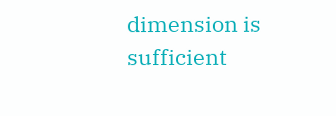dimension is sufficient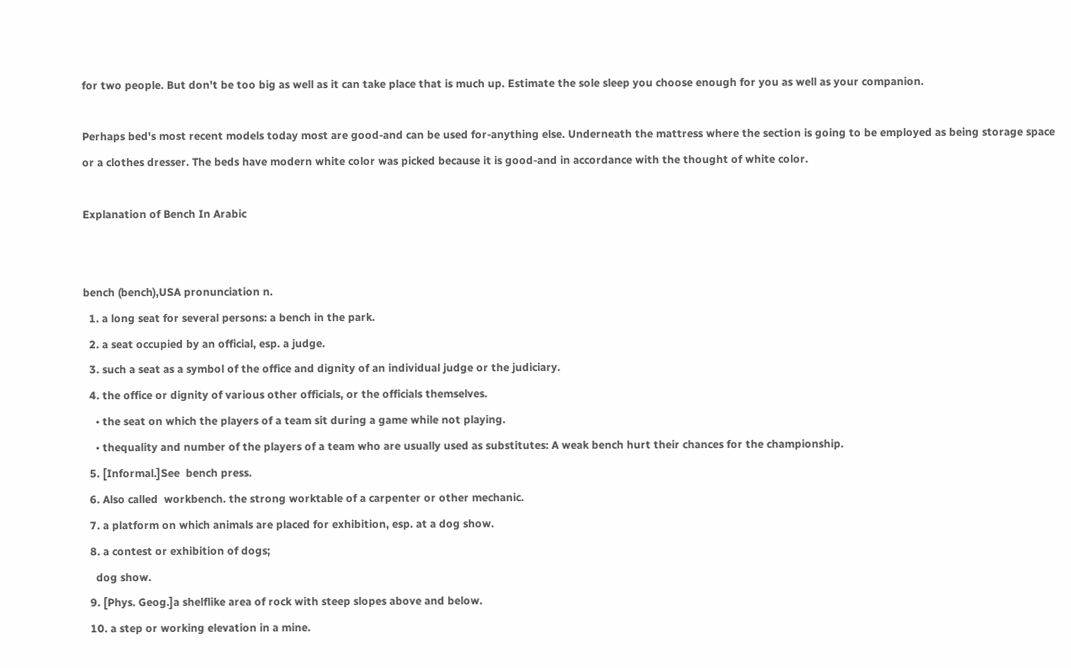for two people. But don't be too big as well as it can take place that is much up. Estimate the sole sleep you choose enough for you as well as your companion.

Perhaps bed's most recent models today most are good-and can be used for-anything else. Underneath the mattress where the section is going to be employed as being storage space or a clothes dresser. The beds have modern white color was picked because it is good-and in accordance with the thought of white color.

Explanation of Bench In Arabic


bench (bench),USA pronunciation n.
  1. a long seat for several persons: a bench in the park.
  2. a seat occupied by an official, esp. a judge.
  3. such a seat as a symbol of the office and dignity of an individual judge or the judiciary.
  4. the office or dignity of various other officials, or the officials themselves.
    • the seat on which the players of a team sit during a game while not playing.
    • thequality and number of the players of a team who are usually used as substitutes: A weak bench hurt their chances for the championship.
  5. [Informal.]See  bench press.
  6. Also called  workbench. the strong worktable of a carpenter or other mechanic.
  7. a platform on which animals are placed for exhibition, esp. at a dog show.
  8. a contest or exhibition of dogs;
    dog show.
  9. [Phys. Geog.]a shelflike area of rock with steep slopes above and below.
  10. a step or working elevation in a mine.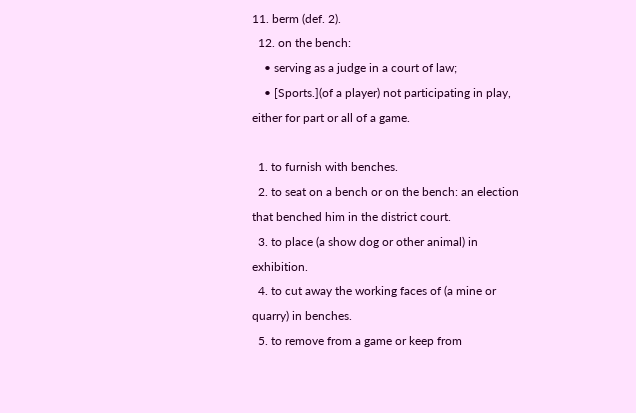11. berm (def. 2).
  12. on the bench:
    • serving as a judge in a court of law;
    • [Sports.](of a player) not participating in play, either for part or all of a game.

  1. to furnish with benches.
  2. to seat on a bench or on the bench: an election that benched him in the district court.
  3. to place (a show dog or other animal) in exhibition.
  4. to cut away the working faces of (a mine or quarry) in benches.
  5. to remove from a game or keep from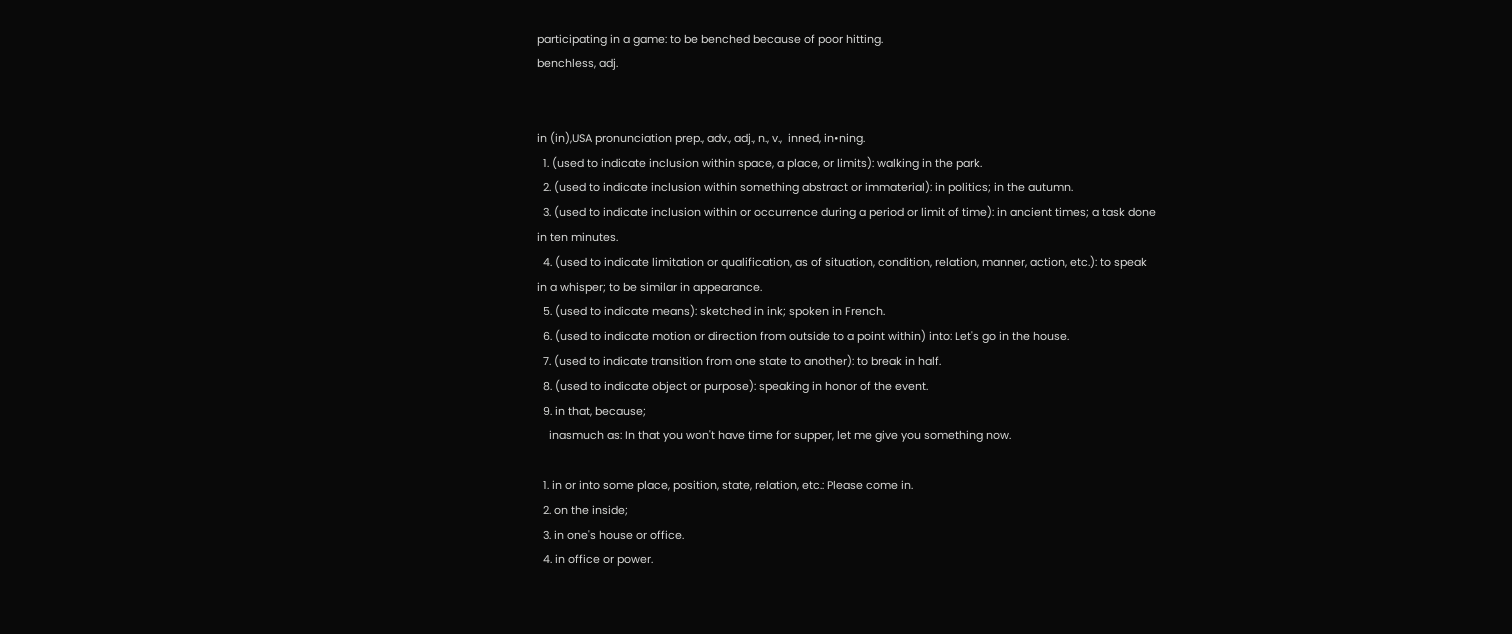participating in a game: to be benched because of poor hitting.
benchless, adj.


in (in),USA pronunciation prep., adv., adj., n., v.,  inned, in•ning.
  1. (used to indicate inclusion within space, a place, or limits): walking in the park.
  2. (used to indicate inclusion within something abstract or immaterial): in politics; in the autumn.
  3. (used to indicate inclusion within or occurrence during a period or limit of time): in ancient times; a task done in ten minutes.
  4. (used to indicate limitation or qualification, as of situation, condition, relation, manner, action, etc.): to speak in a whisper; to be similar in appearance.
  5. (used to indicate means): sketched in ink; spoken in French.
  6. (used to indicate motion or direction from outside to a point within) into: Let's go in the house.
  7. (used to indicate transition from one state to another): to break in half.
  8. (used to indicate object or purpose): speaking in honor of the event.
  9. in that, because;
    inasmuch as: In that you won't have time for supper, let me give you something now.

  1. in or into some place, position, state, relation, etc.: Please come in.
  2. on the inside;
  3. in one's house or office.
  4. in office or power.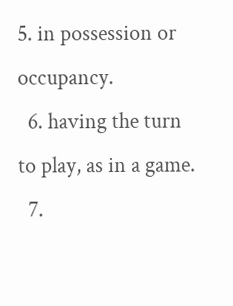5. in possession or occupancy.
  6. having the turn to play, as in a game.
  7.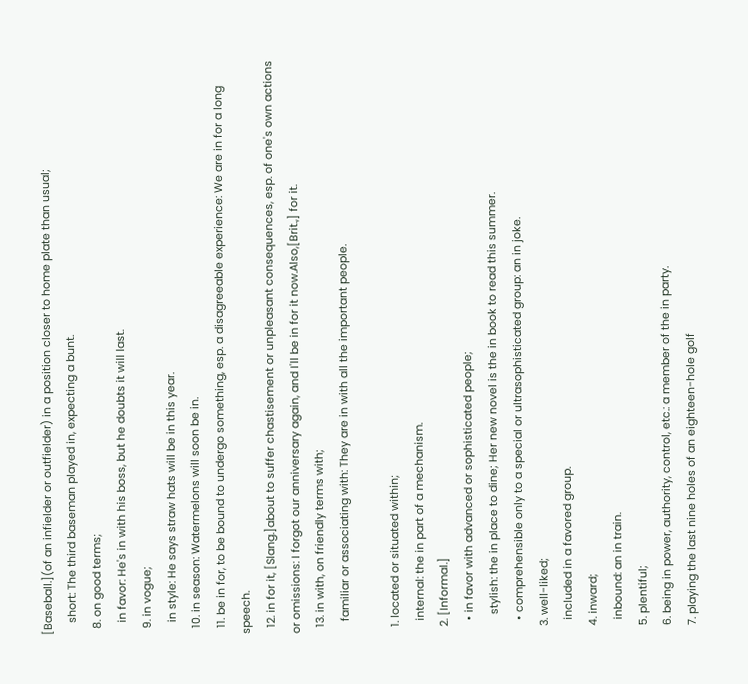[Baseball.](of an infielder or outfielder) in a position closer to home plate than usual;
    short: The third baseman played in, expecting a bunt.
  8. on good terms;
    in favor: He's in with his boss, but he doubts it will last.
  9. in vogue;
    in style: He says straw hats will be in this year.
  10. in season: Watermelons will soon be in.
  11. be in for, to be bound to undergo something, esp. a disagreeable experience: We are in for a long speech.
  12. in for it, [Slang.]about to suffer chastisement or unpleasant consequences, esp. of one's own actions or omissions: I forgot our anniversary again, and I'll be in for it now.Also,[Brit.,] for it.
  13. in with, on friendly terms with;
    familiar or associating with: They are in with all the important people.

  1. located or situated within;
    internal: the in part of a mechanism.
  2. [Informal.]
    • in favor with advanced or sophisticated people;
      stylish: the in place to dine; Her new novel is the in book to read this summer.
    • comprehensible only to a special or ultrasophisticated group: an in joke.
  3. well-liked;
    included in a favored group.
  4. inward;
    inbound: an in train.
  5. plentiful;
  6. being in power, authority, control, etc.: a member of the in party.
  7. playing the last nine holes of an eighteen-hole golf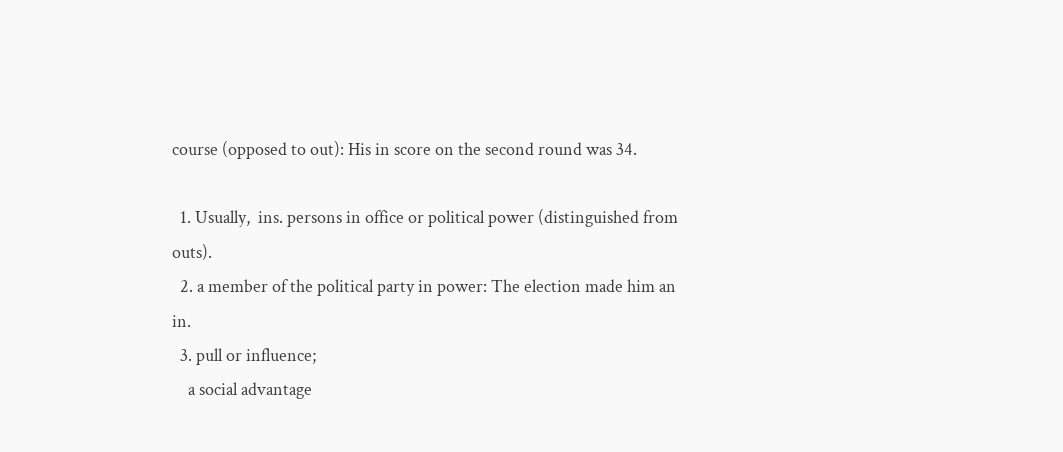course (opposed to out): His in score on the second round was 34.

  1. Usually,  ins. persons in office or political power (distinguished from outs).
  2. a member of the political party in power: The election made him an in.
  3. pull or influence;
    a social advantage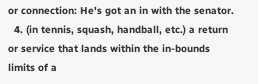or connection: He's got an in with the senator.
  4. (in tennis, squash, handball, etc.) a return or service that lands within the in-bounds limits of a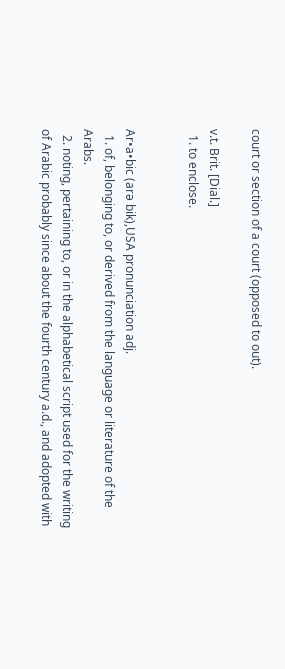court or section of a court (opposed to out).

v.t. Brit. [Dial.]
  1. to enclose.


Ar•a•bic (arə bik),USA pronunciation adj.
  1. of, belonging to, or derived from the language or literature of the Arabs.
  2. noting, pertaining to, or in the alphabetical script used for the writing of Arabic probably since about the fourth century a.d., and adopted with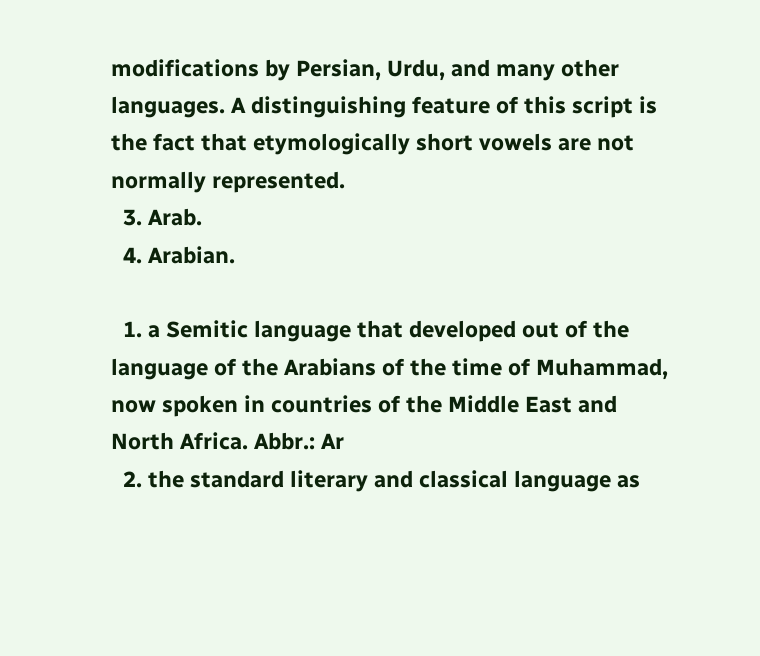modifications by Persian, Urdu, and many other languages. A distinguishing feature of this script is the fact that etymologically short vowels are not normally represented.
  3. Arab.
  4. Arabian.

  1. a Semitic language that developed out of the language of the Arabians of the time of Muhammad, now spoken in countries of the Middle East and North Africa. Abbr.: Ar
  2. the standard literary and classical language as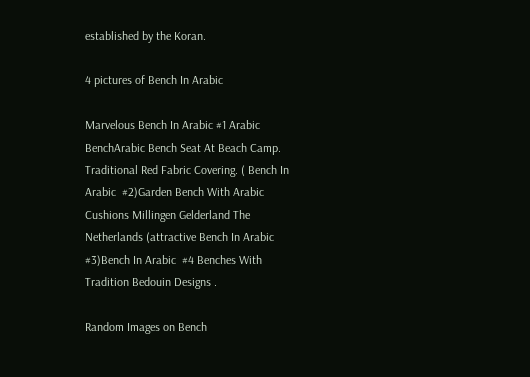established by the Koran.

4 pictures of Bench In Arabic

Marvelous Bench In Arabic #1 Arabic BenchArabic Bench Seat At Beach Camp. Traditional Red Fabric Covering. ( Bench In Arabic  #2)Garden Bench With Arabic Cushions Millingen Gelderland The Netherlands (attractive Bench In Arabic  #3)Bench In Arabic  #4 Benches With Tradition Bedouin Designs .

Random Images on Bench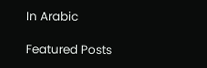In Arabic

Featured Posts